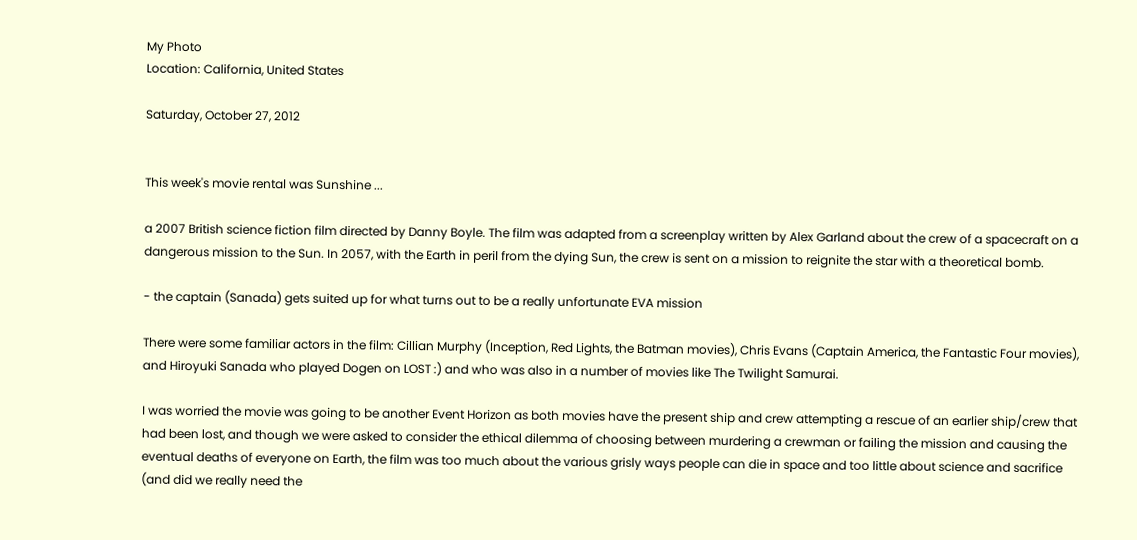My Photo
Location: California, United States

Saturday, October 27, 2012


This week's movie rental was Sunshine ...

a 2007 British science fiction film directed by Danny Boyle. The film was adapted from a screenplay written by Alex Garland about the crew of a spacecraft on a dangerous mission to the Sun. In 2057, with the Earth in peril from the dying Sun, the crew is sent on a mission to reignite the star with a theoretical bomb.

- the captain (Sanada) gets suited up for what turns out to be a really unfortunate EVA mission

There were some familiar actors in the film: Cillian Murphy (Inception, Red Lights, the Batman movies), Chris Evans (Captain America, the Fantastic Four movies), and Hiroyuki Sanada who played Dogen on LOST :) and who was also in a number of movies like The Twilight Samurai.

I was worried the movie was going to be another Event Horizon as both movies have the present ship and crew attempting a rescue of an earlier ship/crew that had been lost, and though we were asked to consider the ethical dilemma of choosing between murdering a crewman or failing the mission and causing the eventual deaths of everyone on Earth, the film was too much about the various grisly ways people can die in space and too little about science and sacrifice (and did we really need the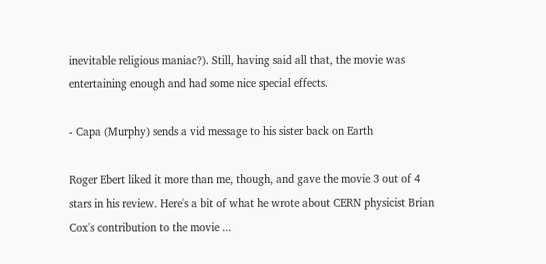inevitable religious maniac?). Still, having said all that, the movie was entertaining enough and had some nice special effects.

- Capa (Murphy) sends a vid message to his sister back on Earth

Roger Ebert liked it more than me, though, and gave the movie 3 out of 4 stars in his review. Here's a bit of what he wrote about CERN physicist Brian Cox's contribution to the movie ...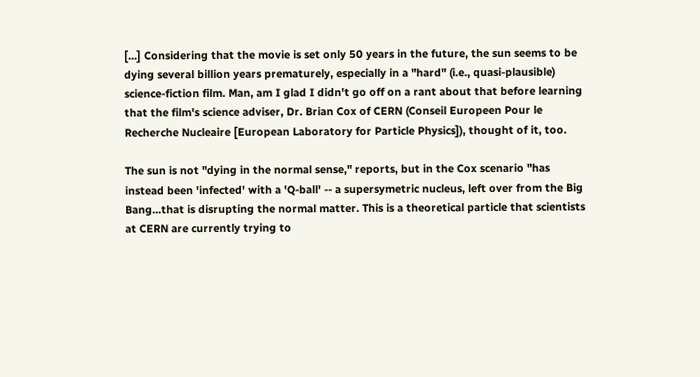[...] Considering that the movie is set only 50 years in the future, the sun seems to be dying several billion years prematurely, especially in a "hard" (i.e., quasi-plausible) science-fiction film. Man, am I glad I didn't go off on a rant about that before learning that the film's science adviser, Dr. Brian Cox of CERN (Conseil Europeen Pour le Recherche Nucleaire [European Laboratory for Particle Physics]), thought of it, too.

The sun is not "dying in the normal sense," reports, but in the Cox scenario "has instead been 'infected' with a 'Q-ball' -- a supersymetric nucleus, left over from the Big Bang...that is disrupting the normal matter. This is a theoretical particle that scientists at CERN are currently trying to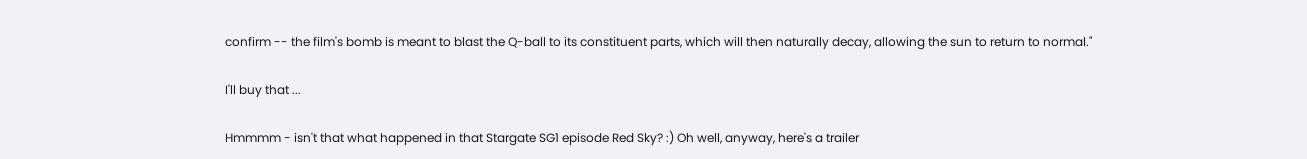confirm -- the film's bomb is meant to blast the Q-ball to its constituent parts, which will then naturally decay, allowing the sun to return to normal."

I'll buy that ...

Hmmmm - isn't that what happened in that Stargate SG1 episode Red Sky? :) Oh well, anyway, here's a trailer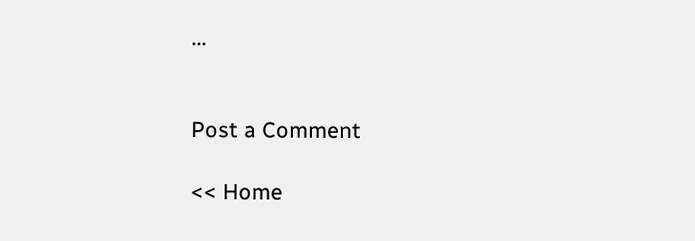...


Post a Comment

<< Home